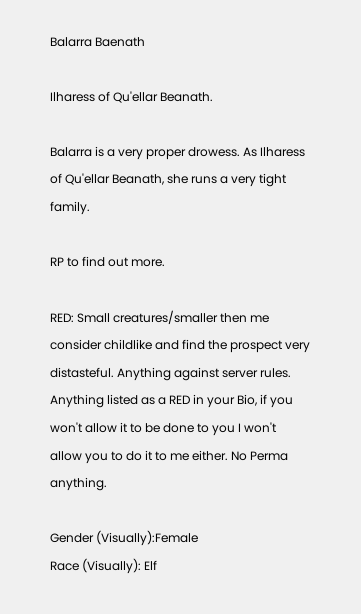Balarra Baenath

Ilharess of Qu'ellar Beanath.

Balarra is a very proper drowess. As Ilharess of Qu'ellar Beanath, she runs a very tight family.

RP to find out more.

RED: Small creatures/smaller then me consider childlike and find the prospect very distasteful. Anything against server rules. Anything listed as a RED in your Bio, if you won't allow it to be done to you I won't allow you to do it to me either. No Perma anything.

Gender (Visually):Female
Race (Visually): Elf